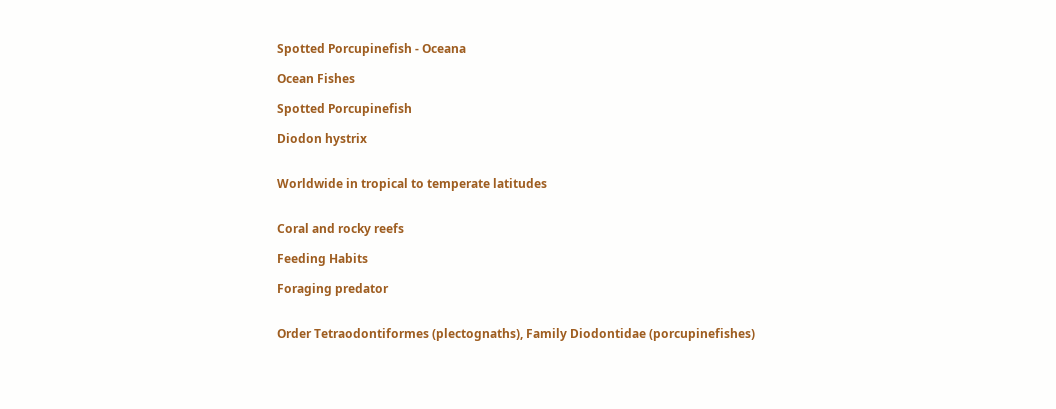Spotted Porcupinefish - Oceana

Ocean Fishes

Spotted Porcupinefish

Diodon hystrix


Worldwide in tropical to temperate latitudes


Coral and rocky reefs

Feeding Habits

Foraging predator


Order Tetraodontiformes (plectognaths), Family Diodontidae (porcupinefishes)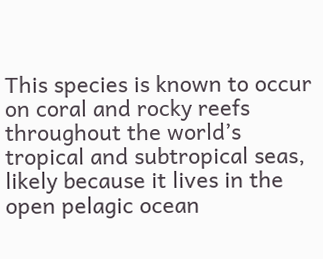This species is known to occur on coral and rocky reefs throughout the world’s tropical and subtropical seas, likely because it lives in the open pelagic ocean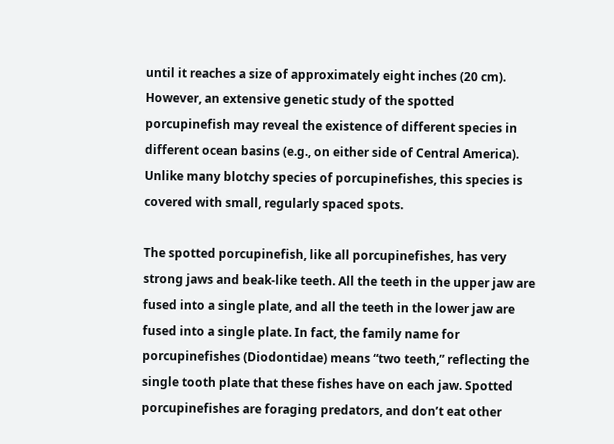until it reaches a size of approximately eight inches (20 cm). However, an extensive genetic study of the spotted porcupinefish may reveal the existence of different species in different ocean basins (e.g., on either side of Central America). Unlike many blotchy species of porcupinefishes, this species is covered with small, regularly spaced spots.

The spotted porcupinefish, like all porcupinefishes, has very strong jaws and beak-like teeth. All the teeth in the upper jaw are fused into a single plate, and all the teeth in the lower jaw are fused into a single plate. In fact, the family name for porcupinefishes (Diodontidae) means “two teeth,” reflecting the single tooth plate that these fishes have on each jaw. Spotted porcupinefishes are foraging predators, and don’t eat other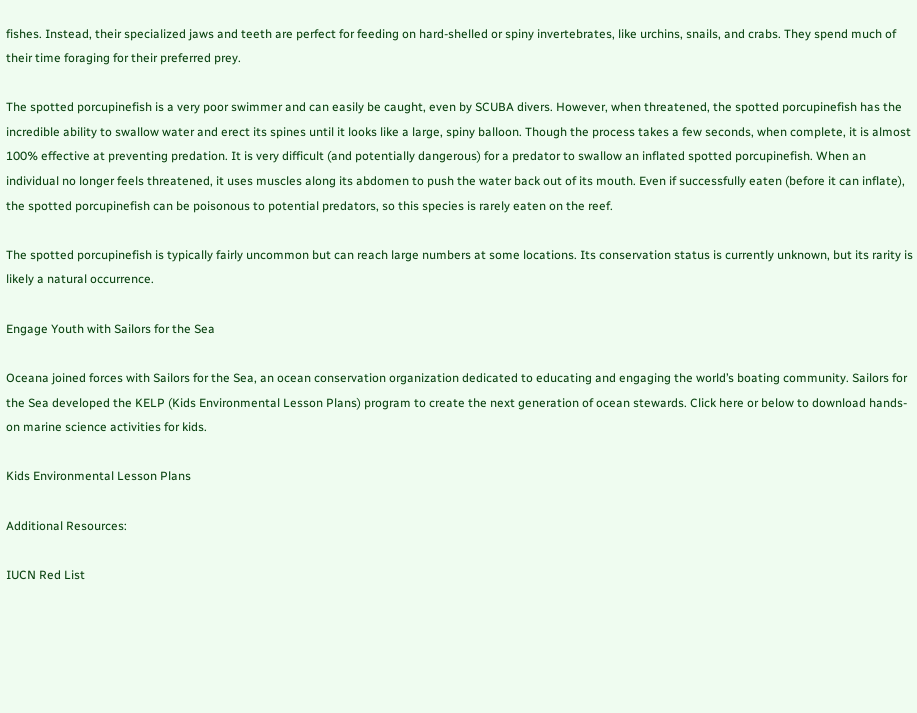fishes. Instead, their specialized jaws and teeth are perfect for feeding on hard-shelled or spiny invertebrates, like urchins, snails, and crabs. They spend much of their time foraging for their preferred prey.

The spotted porcupinefish is a very poor swimmer and can easily be caught, even by SCUBA divers. However, when threatened, the spotted porcupinefish has the incredible ability to swallow water and erect its spines until it looks like a large, spiny balloon. Though the process takes a few seconds, when complete, it is almost 100% effective at preventing predation. It is very difficult (and potentially dangerous) for a predator to swallow an inflated spotted porcupinefish. When an individual no longer feels threatened, it uses muscles along its abdomen to push the water back out of its mouth. Even if successfully eaten (before it can inflate), the spotted porcupinefish can be poisonous to potential predators, so this species is rarely eaten on the reef.

The spotted porcupinefish is typically fairly uncommon but can reach large numbers at some locations. Its conservation status is currently unknown, but its rarity is likely a natural occurrence.

Engage Youth with Sailors for the Sea

Oceana joined forces with Sailors for the Sea, an ocean conservation organization dedicated to educating and engaging the world’s boating community. Sailors for the Sea developed the KELP (Kids Environmental Lesson Plans) program to create the next generation of ocean stewards. Click here or below to download hands-on marine science activities for kids.

Kids Environmental Lesson Plans

Additional Resources:

IUCN Red List